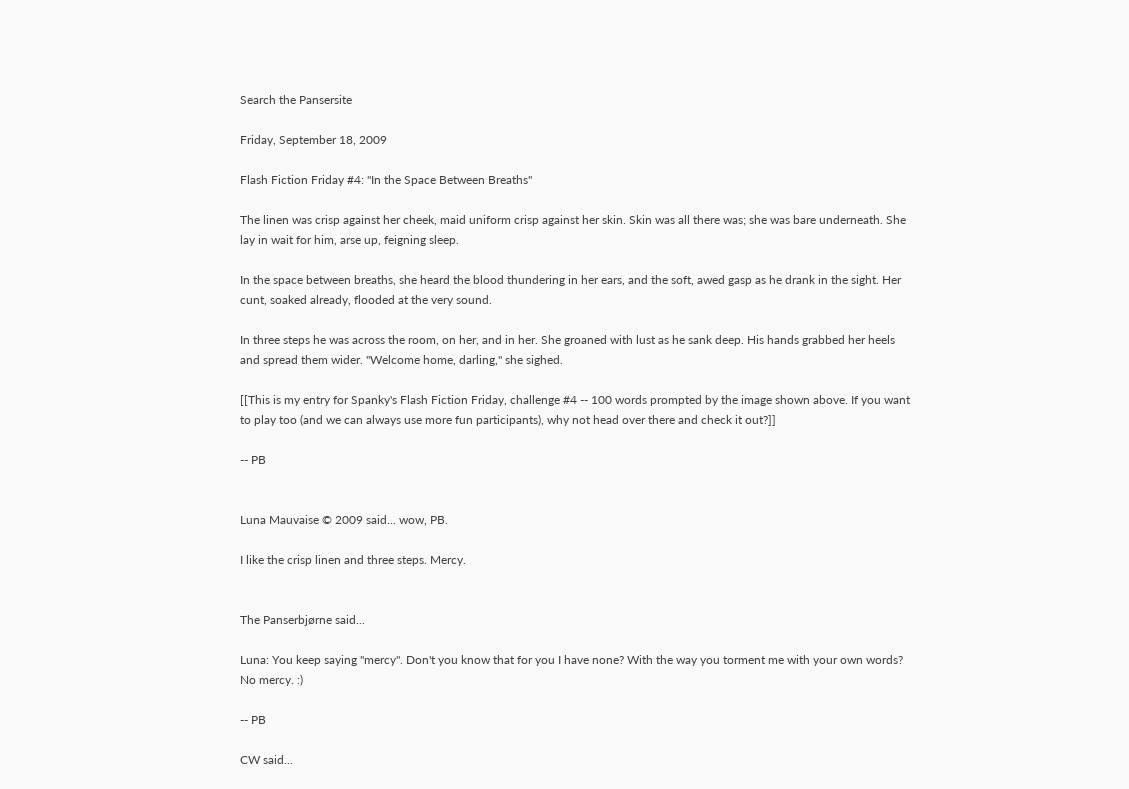Search the Pansersite

Friday, September 18, 2009

Flash Fiction Friday #4: "In the Space Between Breaths"

The linen was crisp against her cheek, maid uniform crisp against her skin. Skin was all there was; she was bare underneath. She lay in wait for him, arse up, feigning sleep.

In the space between breaths, she heard the blood thundering in her ears, and the soft, awed gasp as he drank in the sight. Her cunt, soaked already, flooded at the very sound.

In three steps he was across the room, on her, and in her. She groaned with lust as he sank deep. His hands grabbed her heels and spread them wider. "Welcome home, darling," she sighed.

[[This is my entry for Spanky's Flash Fiction Friday, challenge #4 -- 100 words prompted by the image shown above. If you want to play too (and we can always use more fun participants), why not head over there and check it out?]]

-- PB


Luna Mauvaise © 2009 said... wow, PB.

I like the crisp linen and three steps. Mercy.


The Panserbjørne said...

Luna: You keep saying "mercy". Don't you know that for you I have none? With the way you torment me with your own words? No mercy. :)

-- PB

CW said...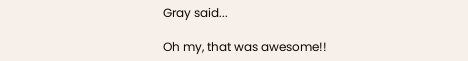Gray said...

Oh my, that was awesome!!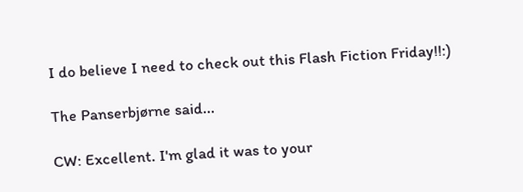I do believe I need to check out this Flash Fiction Friday!!:)

The Panserbjørne said...

CW: Excellent. I'm glad it was to your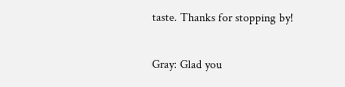taste. Thanks for stopping by!

Gray: Glad you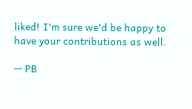liked! I'm sure we'd be happy to have your contributions as well.

-- PB